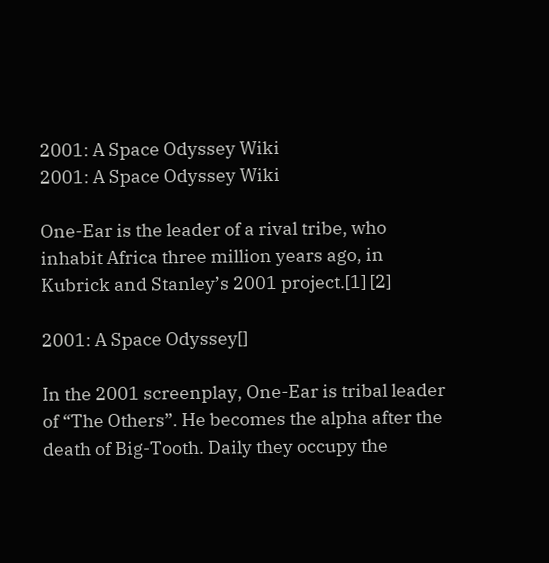2001: A Space Odyssey Wiki
2001: A Space Odyssey Wiki

One-Ear is the leader of a rival tribe, who inhabit Africa three million years ago, in Kubrick and Stanley’s 2001 project.[1] [2]

2001: A Space Odyssey[]

In the 2001 screenplay, One-Ear is tribal leader of “The Others”. He becomes the alpha after the death of Big-Tooth. Daily they occupy the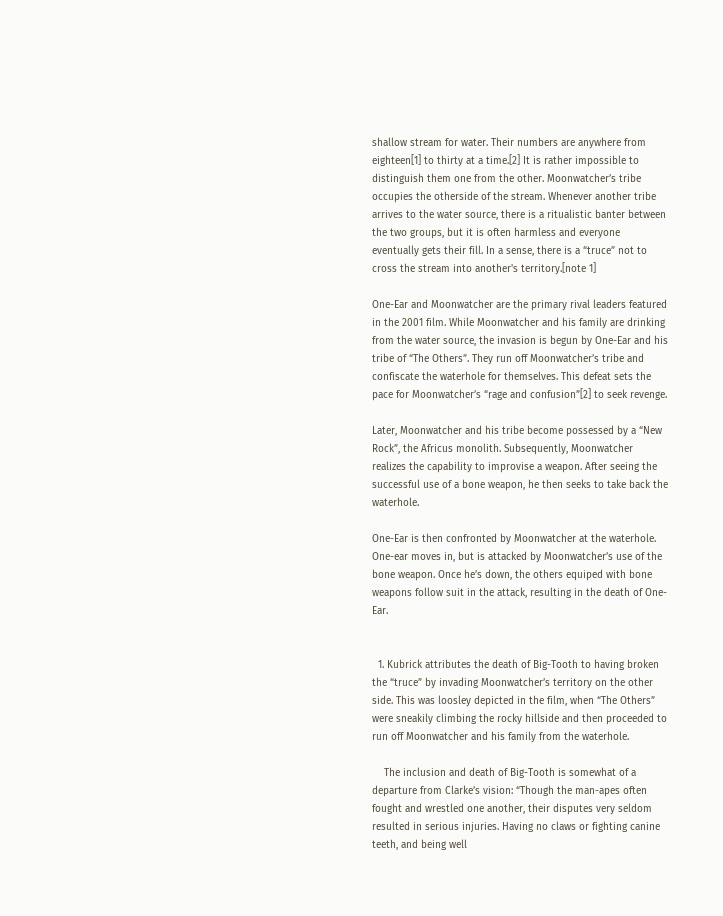shallow stream for water. Their numbers are anywhere from eighteen[1] to thirty at a time.[2] It is rather impossible to distinguish them one from the other. Moonwatcher’s tribe occupies the otherside of the stream. Whenever another tribe arrives to the water source, there is a ritualistic banter between the two groups, but it is often harmless and everyone eventually gets their fill. In a sense, there is a “truce” not to cross the stream into another's territory.[note 1]

One-Ear and Moonwatcher are the primary rival leaders featured in the 2001 film. While Moonwatcher and his family are drinking from the water source, the invasion is begun by One-Ear and his tribe of “The Others”. They run off Moonwatcher’s tribe and confiscate the waterhole for themselves. This defeat sets the pace for Moonwatcher’s “rage and confusion”[2] to seek revenge.

Later, Moonwatcher and his tribe become possessed by a “New Rock”, the Africus monolith. Subsequently, Moonwatcher realizes the capability to improvise a weapon. After seeing the successful use of a bone weapon, he then seeks to take back the waterhole.

One-Ear is then confronted by Moonwatcher at the waterhole. One-ear moves in, but is attacked by Moonwatcher’s use of the bone weapon. Once he’s down, the others equiped with bone weapons follow suit in the attack, resulting in the death of One-Ear.


  1. Kubrick attributes the death of Big-Tooth to having broken the “truce” by invading Moonwatcher’s territory on the other side. This was loosley depicted in the film, when “The Others” were sneakily climbing the rocky hillside and then proceeded to run off Moonwatcher and his family from the waterhole.

    The inclusion and death of Big-Tooth is somewhat of a departure from Clarke’s vision: “Though the man-apes often fought and wrestled one another, their disputes very seldom resulted in serious injuries. Having no claws or fighting canine teeth, and being well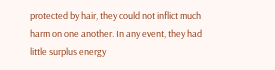protected by hair, they could not inflict much harm on one another. In any event, they had little surplus energy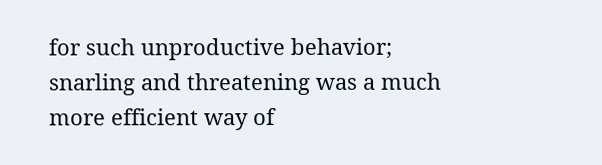for such unproductive behavior; snarling and threatening was a much more efficient way of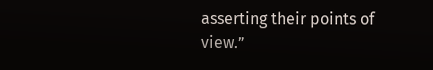asserting their points of view.”